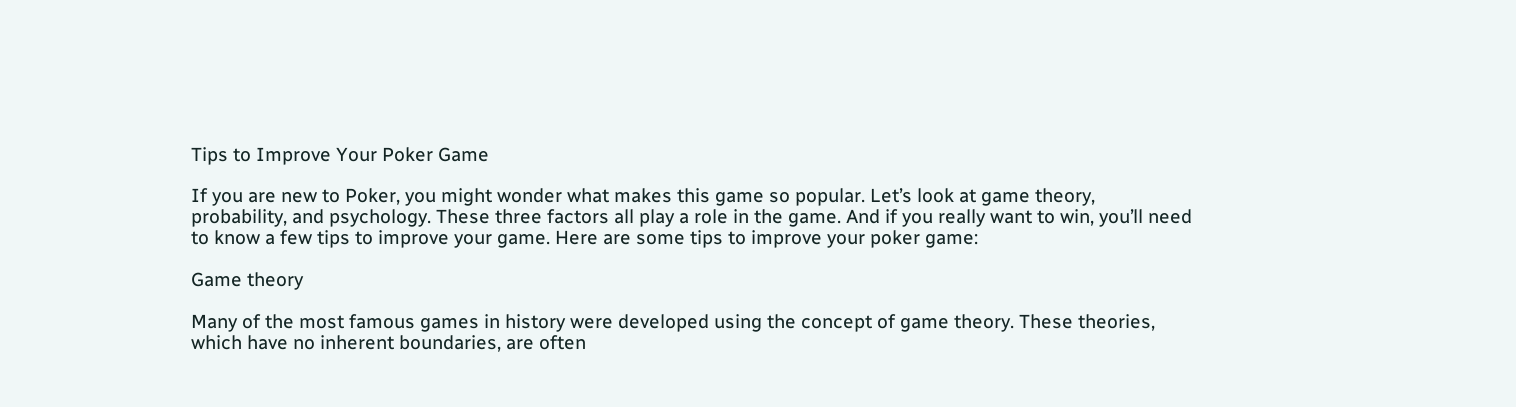Tips to Improve Your Poker Game

If you are new to Poker, you might wonder what makes this game so popular. Let’s look at game theory, probability, and psychology. These three factors all play a role in the game. And if you really want to win, you’ll need to know a few tips to improve your game. Here are some tips to improve your poker game:

Game theory

Many of the most famous games in history were developed using the concept of game theory. These theories, which have no inherent boundaries, are often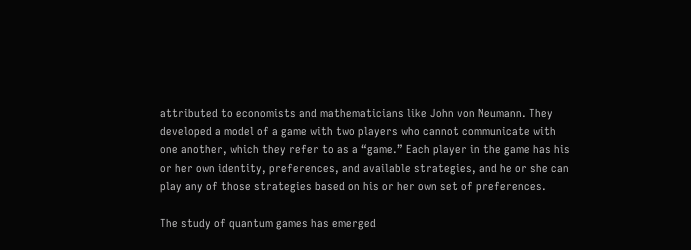attributed to economists and mathematicians like John von Neumann. They developed a model of a game with two players who cannot communicate with one another, which they refer to as a “game.” Each player in the game has his or her own identity, preferences, and available strategies, and he or she can play any of those strategies based on his or her own set of preferences.

The study of quantum games has emerged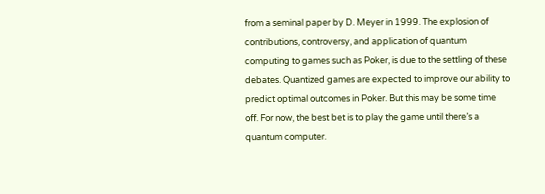from a seminal paper by D. Meyer in 1999. The explosion of contributions, controversy, and application of quantum computing to games such as Poker, is due to the settling of these debates. Quantized games are expected to improve our ability to predict optimal outcomes in Poker. But this may be some time off. For now, the best bet is to play the game until there’s a quantum computer.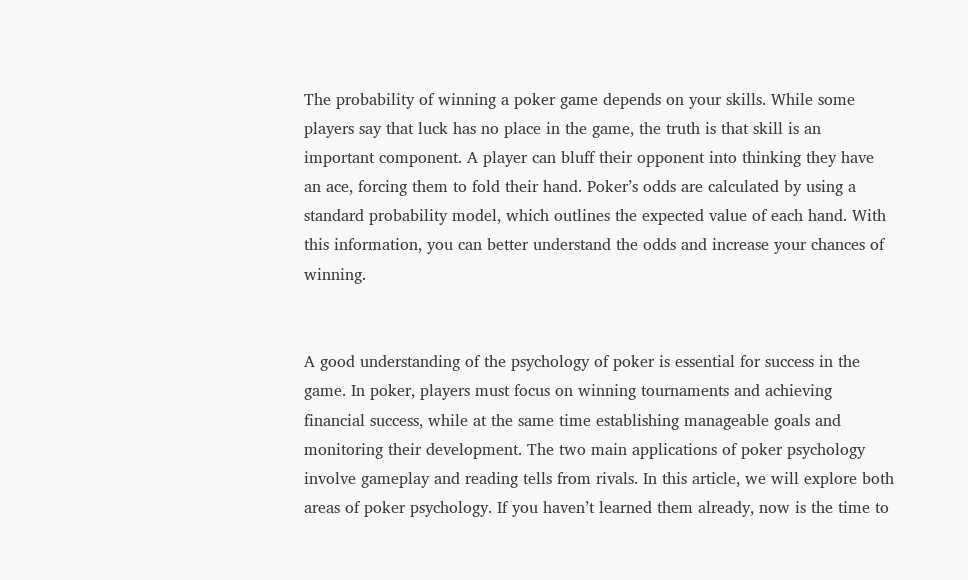The probability of winning a poker game depends on your skills. While some players say that luck has no place in the game, the truth is that skill is an important component. A player can bluff their opponent into thinking they have an ace, forcing them to fold their hand. Poker’s odds are calculated by using a standard probability model, which outlines the expected value of each hand. With this information, you can better understand the odds and increase your chances of winning.


A good understanding of the psychology of poker is essential for success in the game. In poker, players must focus on winning tournaments and achieving financial success, while at the same time establishing manageable goals and monitoring their development. The two main applications of poker psychology involve gameplay and reading tells from rivals. In this article, we will explore both areas of poker psychology. If you haven’t learned them already, now is the time to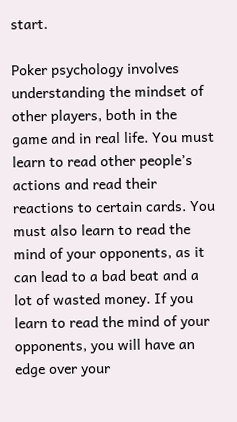start.

Poker psychology involves understanding the mindset of other players, both in the game and in real life. You must learn to read other people’s actions and read their reactions to certain cards. You must also learn to read the mind of your opponents, as it can lead to a bad beat and a lot of wasted money. If you learn to read the mind of your opponents, you will have an edge over your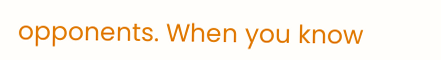opponents. When you know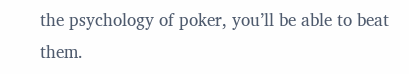the psychology of poker, you’ll be able to beat them.